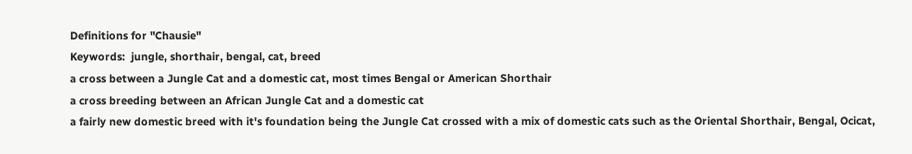Definitions for "Chausie"
Keywords:  jungle, shorthair, bengal, cat, breed
a cross between a Jungle Cat and a domestic cat, most times Bengal or American Shorthair
a cross breeding between an African Jungle Cat and a domestic cat
a fairly new domestic breed with it's foundation being the Jungle Cat crossed with a mix of domestic cats such as the Oriental Shorthair, Bengal, Ocicat,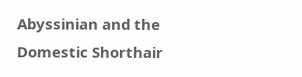Abyssinian and the Domestic Shorthair